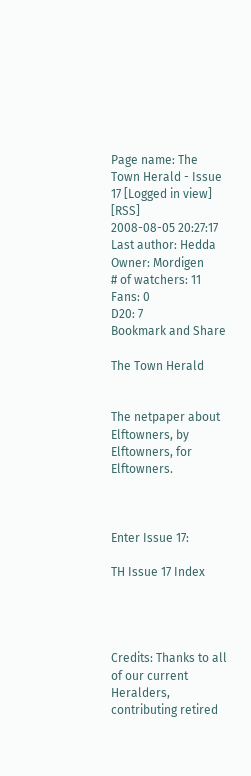Page name: The Town Herald - Issue 17 [Logged in view] [RSS]
2008-08-05 20:27:17
Last author: Hedda
Owner: Mordigen
# of watchers: 11
Fans: 0
D20: 7
Bookmark and Share

The Town Herald


The netpaper about Elftowners, by Elftowners, for Elftowners.



Enter Issue 17:

TH Issue 17 Index




Credits: Thanks to all of our current Heralders, contributing retired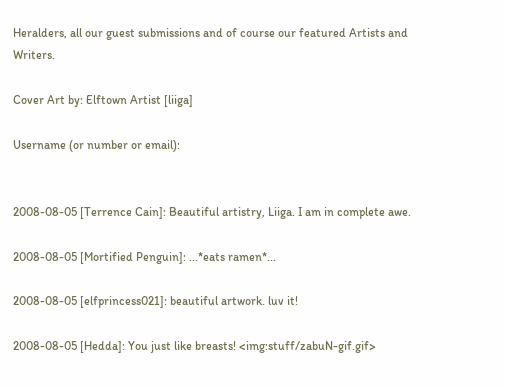Heralders, all our guest submissions and of course our featured Artists and Writers.

Cover Art by: Elftown Artist [liiga]

Username (or number or email):


2008-08-05 [Terrence Cain]: Beautiful artistry, Liiga. I am in complete awe.

2008-08-05 [Mortified Penguin]: ...*eats ramen*...

2008-08-05 [elfprincess021]: beautiful artwork. luv it!

2008-08-05 [Hedda]: You just like breasts! <img:stuff/zabuN-gif.gif>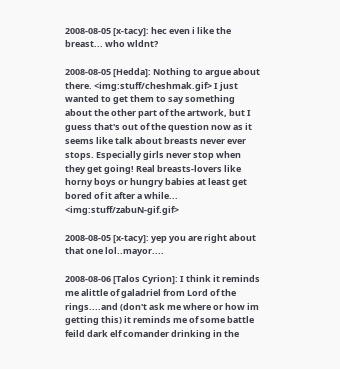2008-08-05 [x-tacy]: hec even i like the breast... who wldnt?

2008-08-05 [Hedda]: Nothing to argue about there. <img:stuff/cheshmak.gif> I just wanted to get them to say something about the other part of the artwork, but I guess that's out of the question now as it seems like talk about breasts never ever stops. Especially girls never stop when they get going! Real breasts-lovers like horny boys or hungry babies at least get bored of it after a while... <img:stuff/zabuN-gif.gif>

2008-08-05 [x-tacy]: yep you are right about that one lol..mayor....

2008-08-06 [Talos Cyrion]: I think it reminds me alittle of galadriel from Lord of the rings....and (don't ask me where or how im getting this) it reminds me of some battle feild dark elf comander drinking in the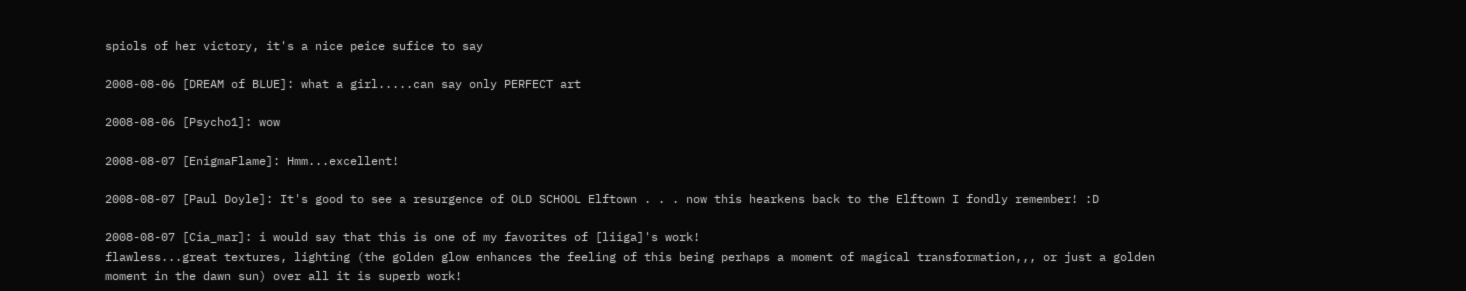spiols of her victory, it's a nice peice sufice to say

2008-08-06 [DREAM of BLUE]: what a girl.....can say only PERFECT art

2008-08-06 [Psycho1]: wow

2008-08-07 [EnigmaFlame]: Hmm...excellent!

2008-08-07 [Paul Doyle]: It's good to see a resurgence of OLD SCHOOL Elftown . . . now this hearkens back to the Elftown I fondly remember! :D

2008-08-07 [Cia_mar]: i would say that this is one of my favorites of [liiga]'s work!
flawless...great textures, lighting (the golden glow enhances the feeling of this being perhaps a moment of magical transformation,,, or just a golden moment in the dawn sun) over all it is superb work!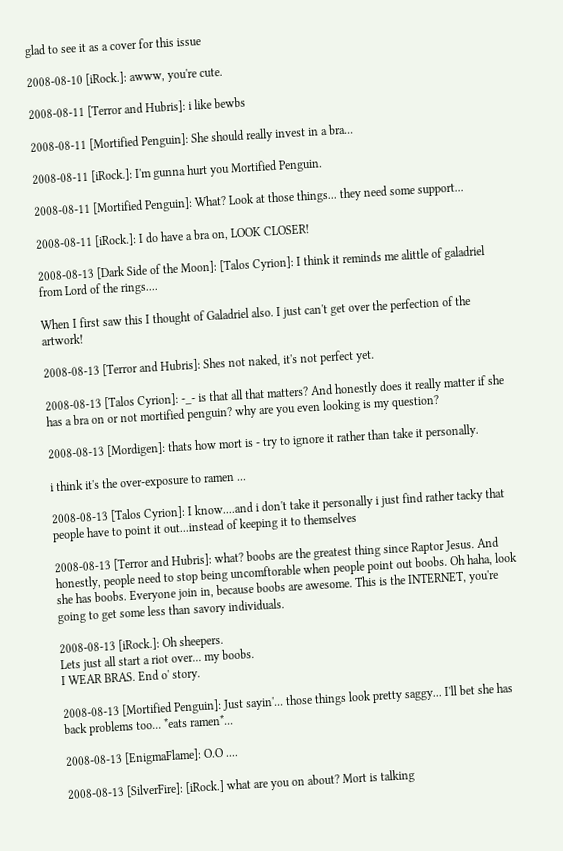glad to see it as a cover for this issue

2008-08-10 [iRock.]: awww, you're cute.

2008-08-11 [Terror and Hubris]: i like bewbs

2008-08-11 [Mortified Penguin]: She should really invest in a bra...

2008-08-11 [iRock.]: I'm gunna hurt you Mortified Penguin.

2008-08-11 [Mortified Penguin]: What? Look at those things... they need some support...

2008-08-11 [iRock.]: I do have a bra on, LOOK CLOSER!

2008-08-13 [Dark Side of the Moon]: [Talos Cyrion]: I think it reminds me alittle of galadriel from Lord of the rings....

When I first saw this I thought of Galadriel also. I just can't get over the perfection of the artwork!

2008-08-13 [Terror and Hubris]: Shes not naked, it's not perfect yet.

2008-08-13 [Talos Cyrion]: -_- is that all that matters? And honestly does it really matter if she has a bra on or not mortified penguin? why are you even looking is my question?

2008-08-13 [Mordigen]: thats how mort is - try to ignore it rather than take it personally.

i think it's the over-exposure to ramen ...

2008-08-13 [Talos Cyrion]: I know....and i don't take it personally i just find rather tacky that people have to point it out...instead of keeping it to themselves

2008-08-13 [Terror and Hubris]: what? boobs are the greatest thing since Raptor Jesus. And honestly, people need to stop being uncomftorable when people point out boobs. Oh haha, look she has boobs. Everyone join in, because boobs are awesome. This is the INTERNET, you're going to get some less than savory individuals.

2008-08-13 [iRock.]: Oh sheepers.
Lets just all start a riot over... my boobs.
I WEAR BRAS. End o' story.

2008-08-13 [Mortified Penguin]: Just sayin'... those things look pretty saggy... I'll bet she has back problems too... *eats ramen*...

2008-08-13 [EnigmaFlame]: O.O ....

2008-08-13 [SilverFire]: [iRock.] what are you on about? Mort is talking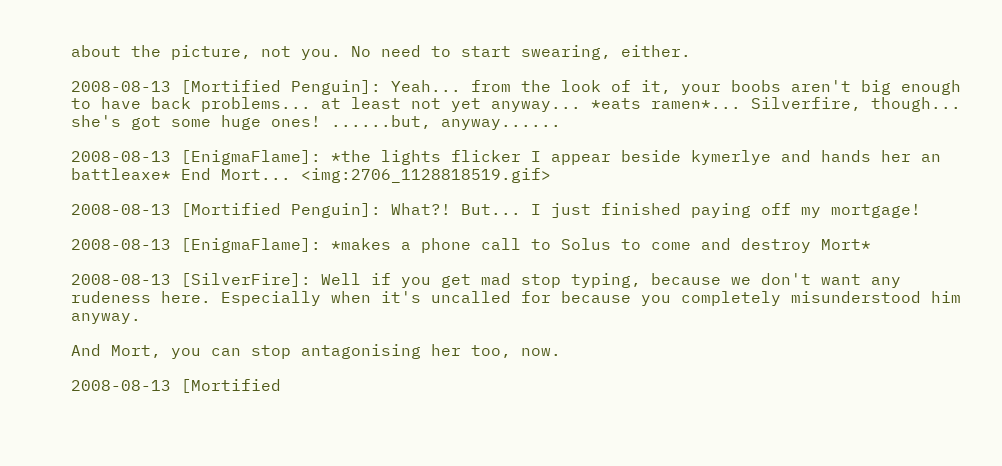about the picture, not you. No need to start swearing, either.

2008-08-13 [Mortified Penguin]: Yeah... from the look of it, your boobs aren't big enough to have back problems... at least not yet anyway... *eats ramen*... Silverfire, though... she's got some huge ones! ......but, anyway......

2008-08-13 [EnigmaFlame]: *the lights flicker I appear beside kymerlye and hands her an battleaxe* End Mort... <img:2706_1128818519.gif>

2008-08-13 [Mortified Penguin]: What?! But... I just finished paying off my mortgage!

2008-08-13 [EnigmaFlame]: *makes a phone call to Solus to come and destroy Mort*

2008-08-13 [SilverFire]: Well if you get mad stop typing, because we don't want any rudeness here. Especially when it's uncalled for because you completely misunderstood him anyway.

And Mort, you can stop antagonising her too, now.

2008-08-13 [Mortified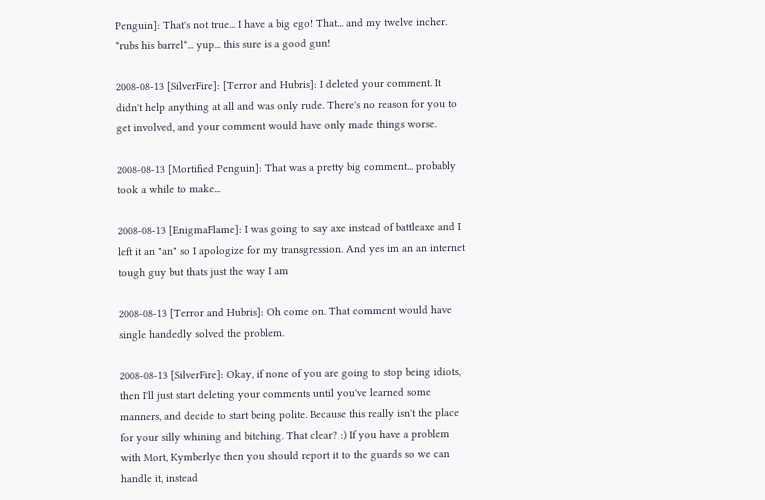Penguin]: That's not true... I have a big ego! That... and my twelve incher. *rubs his barrel*... yup... this sure is a good gun!

2008-08-13 [SilverFire]: [Terror and Hubris]: I deleted your comment. It didn't help anything at all and was only rude. There's no reason for you to get involved, and your comment would have only made things worse.

2008-08-13 [Mortified Penguin]: That was a pretty big comment... probably took a while to make...

2008-08-13 [EnigmaFlame]: I was going to say axe instead of battleaxe and I left it an "an" so I apologize for my transgression. And yes im an an internet tough guy but thats just the way I am

2008-08-13 [Terror and Hubris]: Oh come on. That comment would have single handedly solved the problem.

2008-08-13 [SilverFire]: Okay, if none of you are going to stop being idiots, then I'll just start deleting your comments until you've learned some manners, and decide to start being polite. Because this really isn't the place for your silly whining and bitching. That clear? :) If you have a problem with Mort, Kymberlye then you should report it to the guards so we can handle it, instead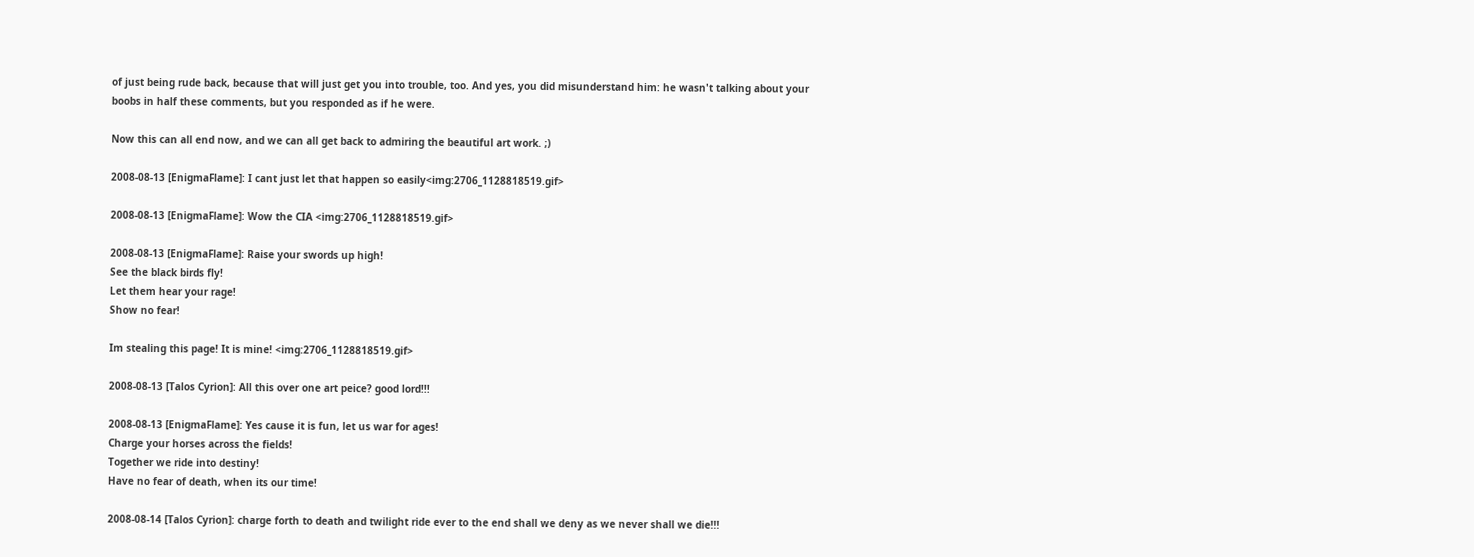of just being rude back, because that will just get you into trouble, too. And yes, you did misunderstand him: he wasn't talking about your boobs in half these comments, but you responded as if he were.

Now this can all end now, and we can all get back to admiring the beautiful art work. ;)

2008-08-13 [EnigmaFlame]: I cant just let that happen so easily<img:2706_1128818519.gif>

2008-08-13 [EnigmaFlame]: Wow the CIA <img:2706_1128818519.gif>

2008-08-13 [EnigmaFlame]: Raise your swords up high!
See the black birds fly!
Let them hear your rage!
Show no fear!

Im stealing this page! It is mine! <img:2706_1128818519.gif>

2008-08-13 [Talos Cyrion]: All this over one art peice? good lord!!!

2008-08-13 [EnigmaFlame]: Yes cause it is fun, let us war for ages!
Charge your horses across the fields!
Together we ride into destiny!
Have no fear of death, when its our time!

2008-08-14 [Talos Cyrion]: charge forth to death and twilight ride ever to the end shall we deny as we never shall we die!!!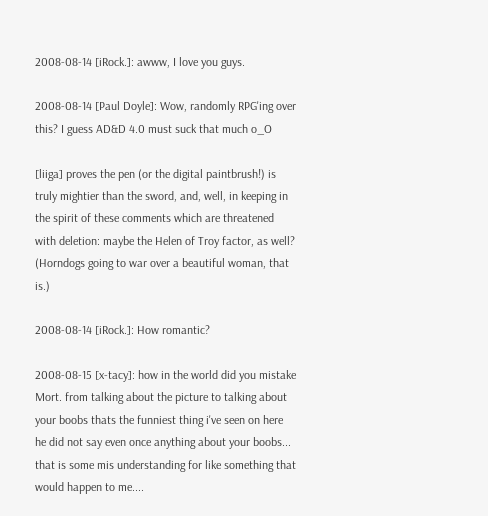2008-08-14 [iRock.]: awww, I love you guys.

2008-08-14 [Paul Doyle]: Wow, randomly RPG'ing over this? I guess AD&D 4.0 must suck that much o_O

[liiga] proves the pen (or the digital paintbrush!) is truly mightier than the sword, and, well, in keeping in the spirit of these comments which are threatened with deletion: maybe the Helen of Troy factor, as well? (Horndogs going to war over a beautiful woman, that is.)

2008-08-14 [iRock.]: How romantic?

2008-08-15 [x-tacy]: how in the world did you mistake Mort. from talking about the picture to talking about your boobs thats the funniest thing i've seen on here he did not say even once anything about your boobs... that is some mis understanding for like something that would happen to me....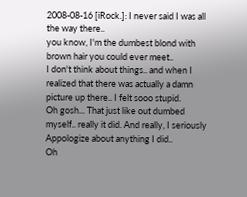2008-08-16 [iRock.]: I never said I was all the way there..
you know, I'm the dumbest blond with brown hair you could ever meet..
I don't think about things.. and when I realized that there was actually a damn picture up there.. I felt sooo stupid.
Oh gosh... That just like out dumbed myself.. really it did. And really, I seriously Appologize about anything I did..
Oh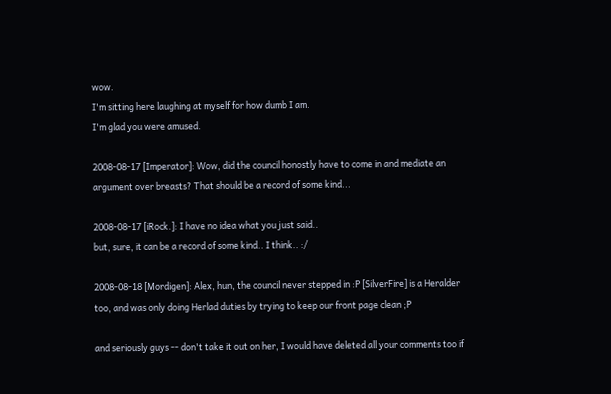wow.
I'm sitting here laughing at myself for how dumb I am.
I'm glad you were amused.

2008-08-17 [Imperator]: Wow, did the council honostly have to come in and mediate an argument over breasts? That should be a record of some kind...

2008-08-17 [iRock.]: I have no idea what you just said..
but, sure, it can be a record of some kind.. I think.. :/

2008-08-18 [Mordigen]: Alex, hun, the council never stepped in :P [SilverFire] is a Heralder too, and was only doing Herlad duties by trying to keep our front page clean ;P

and seriously guys -- don't take it out on her, I would have deleted all your comments too if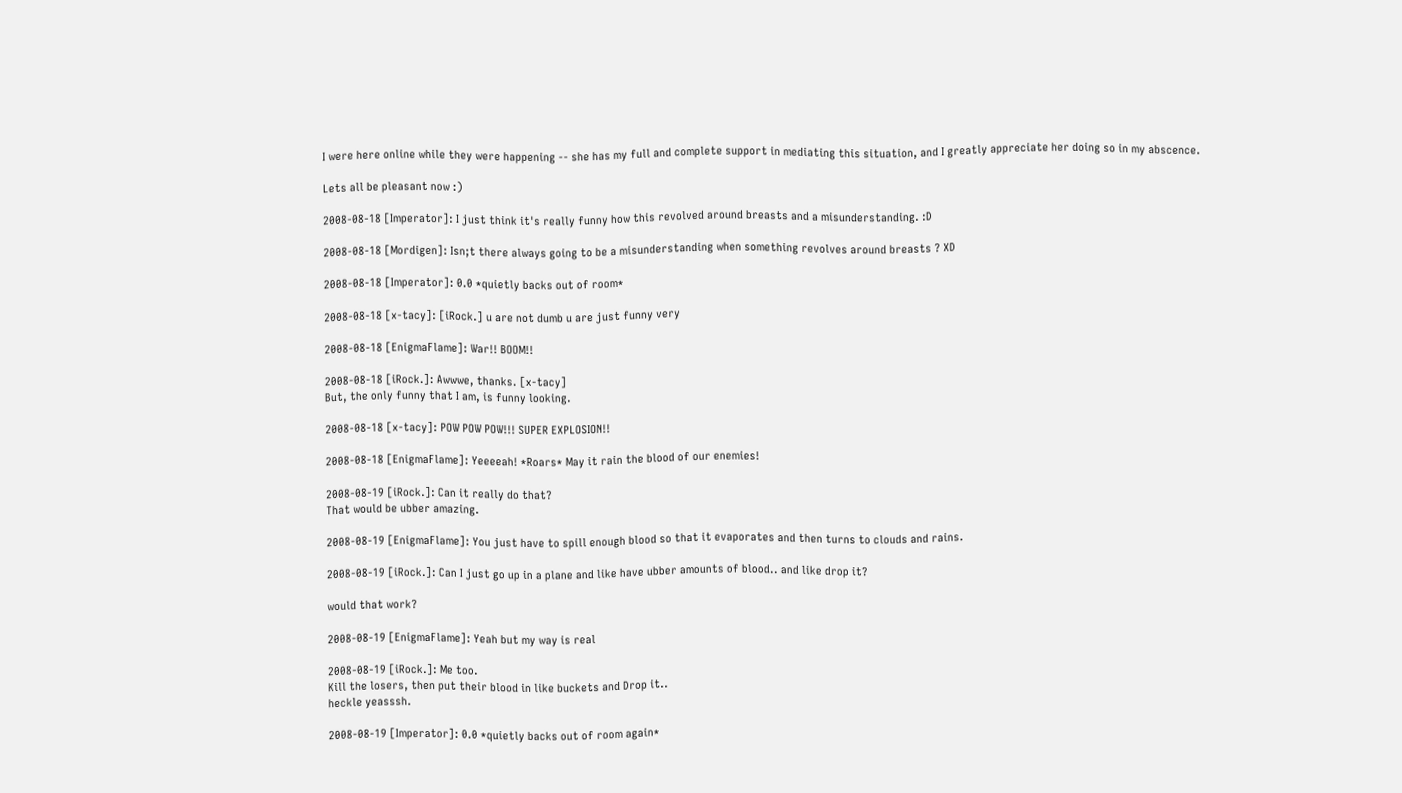I were here online while they were happening -- she has my full and complete support in mediating this situation, and I greatly appreciate her doing so in my abscence.

Lets all be pleasant now :)

2008-08-18 [Imperator]: I just think it's really funny how this revolved around breasts and a misunderstanding. :D

2008-08-18 [Mordigen]: Isn;t there always going to be a misunderstanding when something revolves around breasts ? XD

2008-08-18 [Imperator]: 0.0 *quietly backs out of room*

2008-08-18 [x-tacy]: [iRock.] u are not dumb u are just funny very

2008-08-18 [EnigmaFlame]: War!! BOOM!!

2008-08-18 [iRock.]: Awwwe, thanks. [x-tacy]
But, the only funny that I am, is funny looking.

2008-08-18 [x-tacy]: POW POW POW!!! SUPER EXPLOSION!!

2008-08-18 [EnigmaFlame]: Yeeeeah! *Roars* May it rain the blood of our enemies!

2008-08-19 [iRock.]: Can it really do that?
That would be ubber amazing.

2008-08-19 [EnigmaFlame]: You just have to spill enough blood so that it evaporates and then turns to clouds and rains.

2008-08-19 [iRock.]: Can I just go up in a plane and like have ubber amounts of blood.. and like drop it?

would that work?

2008-08-19 [EnigmaFlame]: Yeah but my way is real

2008-08-19 [iRock.]: Me too.
Kill the losers, then put their blood in like buckets and Drop it..
heckle yeasssh.

2008-08-19 [Imperator]: 0.0 *quietly backs out of room again*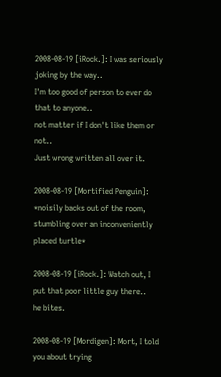2008-08-19 [iRock.]: I was seriously joking by the way..
I'm too good of person to ever do that to anyone..
not matter if I don't like them or not..
Just wrong written all over it.

2008-08-19 [Mortified Penguin]: *noisily backs out of the room, stumbling over an inconveniently placed turtle*

2008-08-19 [iRock.]: Watch out, I put that poor little guy there..
he bites.

2008-08-19 [Mordigen]: Mort, I told you about trying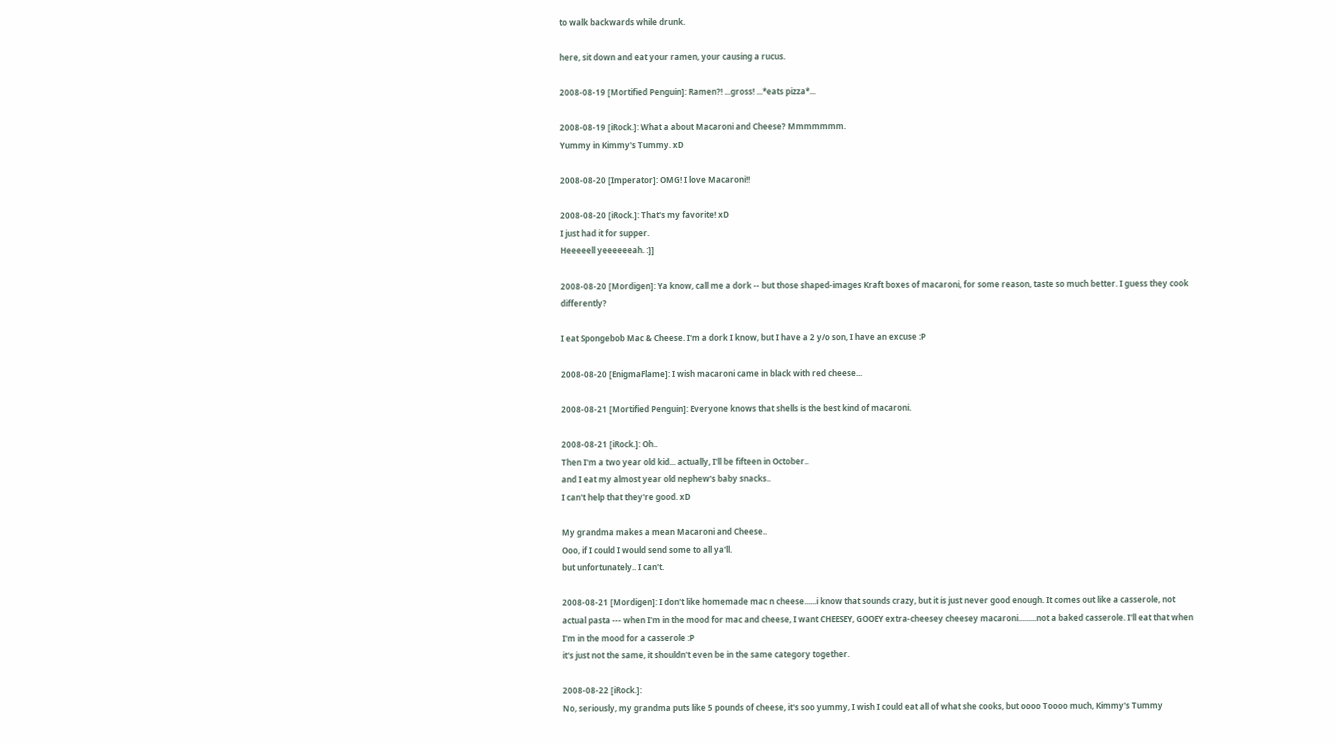to walk backwards while drunk.

here, sit down and eat your ramen, your causing a rucus.

2008-08-19 [Mortified Penguin]: Ramen?! ...gross! ...*eats pizza*...

2008-08-19 [iRock.]: What a about Macaroni and Cheese? Mmmmmmm.
Yummy in Kimmy's Tummy. xD

2008-08-20 [Imperator]: OMG! I love Macaroni!!

2008-08-20 [iRock.]: That's my favorite! xD
I just had it for supper.
Heeeeell yeeeeeeah. :]]

2008-08-20 [Mordigen]: Ya know, call me a dork -- but those shaped-images Kraft boxes of macaroni, for some reason, taste so much better. I guess they cook differently?

I eat Spongebob Mac & Cheese. I'm a dork I know, but I have a 2 y/o son, I have an excuse :P

2008-08-20 [EnigmaFlame]: I wish macaroni came in black with red cheese...

2008-08-21 [Mortified Penguin]: Everyone knows that shells is the best kind of macaroni.

2008-08-21 [iRock.]: Oh..
Then I'm a two year old kid... actually, I'll be fifteen in October..
and I eat my almost year old nephew's baby snacks..
I can't help that they're good. xD

My grandma makes a mean Macaroni and Cheese..
Ooo, if I could I would send some to all ya'll.
but unfortunately.. I can't.

2008-08-21 [Mordigen]: I don't like homemade mac n cheese......i know that sounds crazy, but it is just never good enough. It comes out like a casserole, not actual pasta --- when I'm in the mood for mac and cheese, I want CHEESEY, GOOEY extra-cheesey cheesey macaroni.........not a baked casserole. I'll eat that when I'm in the mood for a casserole :P
it's just not the same, it shouldn't even be in the same category together.

2008-08-22 [iRock.]:
No, seriously, my grandma puts like 5 pounds of cheese, it's soo yummy, I wish I could eat all of what she cooks, but oooo Toooo much, Kimmy's Tummy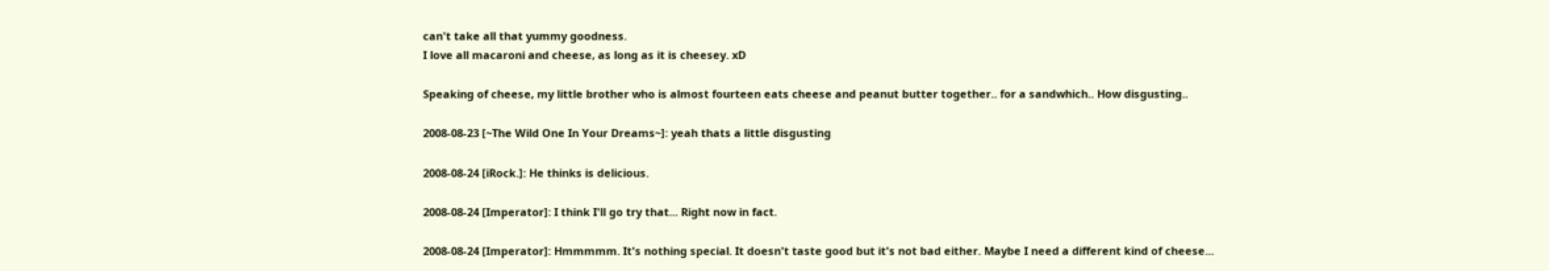can't take all that yummy goodness.
I love all macaroni and cheese, as long as it is cheesey. xD

Speaking of cheese, my little brother who is almost fourteen eats cheese and peanut butter together.. for a sandwhich.. How disgusting..

2008-08-23 [~The Wild One In Your Dreams~]: yeah thats a little disgusting

2008-08-24 [iRock.]: He thinks is delicious.

2008-08-24 [Imperator]: I think I'll go try that... Right now in fact.

2008-08-24 [Imperator]: Hmmmmm. It's nothing special. It doesn't taste good but it's not bad either. Maybe I need a different kind of cheese...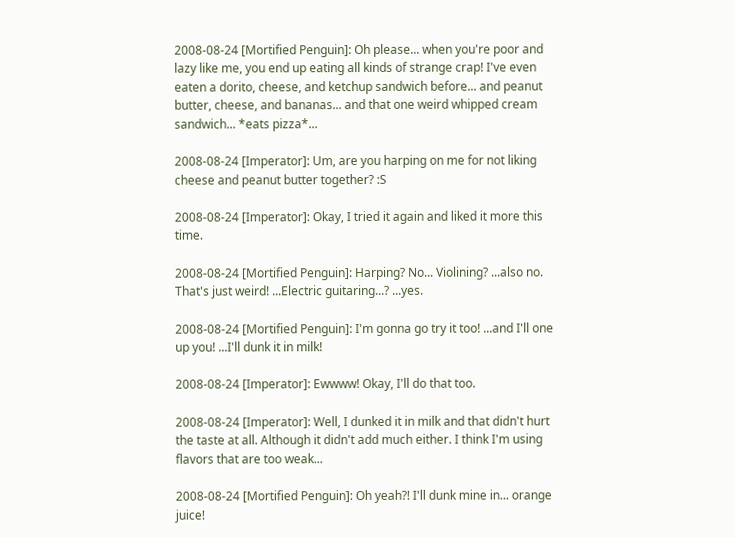2008-08-24 [Mortified Penguin]: Oh please... when you're poor and lazy like me, you end up eating all kinds of strange crap! I've even eaten a dorito, cheese, and ketchup sandwich before... and peanut butter, cheese, and bananas... and that one weird whipped cream sandwich... *eats pizza*...

2008-08-24 [Imperator]: Um, are you harping on me for not liking cheese and peanut butter together? :S

2008-08-24 [Imperator]: Okay, I tried it again and liked it more this time.

2008-08-24 [Mortified Penguin]: Harping? No... Violining? ...also no. That's just weird! ...Electric guitaring...? ...yes.

2008-08-24 [Mortified Penguin]: I'm gonna go try it too! ...and I'll one up you! ...I'll dunk it in milk!

2008-08-24 [Imperator]: Ewwww! Okay, I'll do that too.

2008-08-24 [Imperator]: Well, I dunked it in milk and that didn't hurt the taste at all. Although it didn't add much either. I think I'm using flavors that are too weak...

2008-08-24 [Mortified Penguin]: Oh yeah?! I'll dunk mine in... orange juice!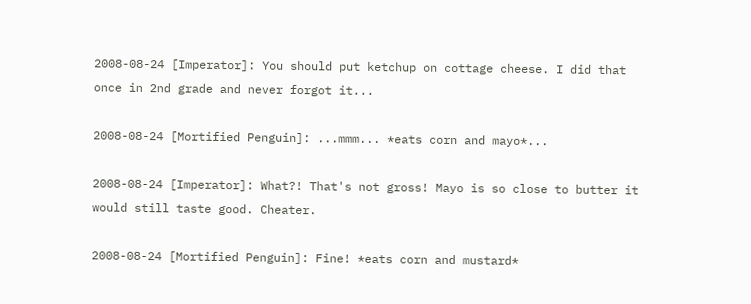2008-08-24 [Imperator]: You should put ketchup on cottage cheese. I did that once in 2nd grade and never forgot it...

2008-08-24 [Mortified Penguin]: ...mmm... *eats corn and mayo*...

2008-08-24 [Imperator]: What?! That's not gross! Mayo is so close to butter it would still taste good. Cheater.

2008-08-24 [Mortified Penguin]: Fine! *eats corn and mustard*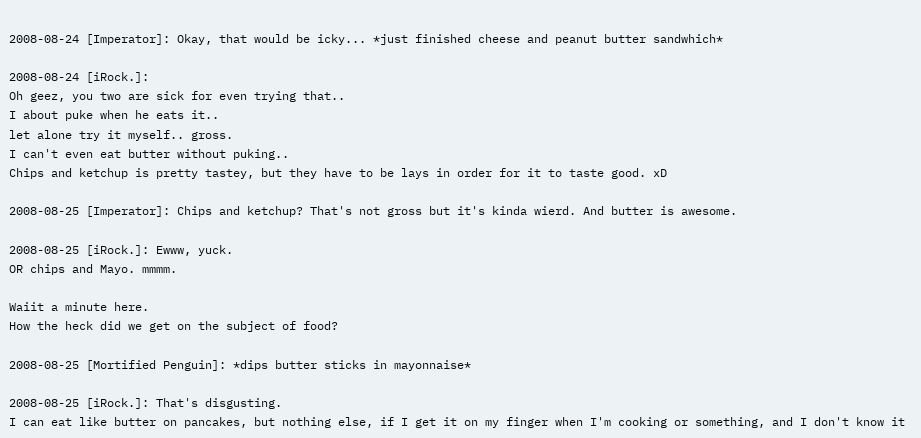2008-08-24 [Imperator]: Okay, that would be icky... *just finished cheese and peanut butter sandwhich*

2008-08-24 [iRock.]:
Oh geez, you two are sick for even trying that..
I about puke when he eats it..
let alone try it myself.. gross.
I can't even eat butter without puking..
Chips and ketchup is pretty tastey, but they have to be lays in order for it to taste good. xD

2008-08-25 [Imperator]: Chips and ketchup? That's not gross but it's kinda wierd. And butter is awesome.

2008-08-25 [iRock.]: Ewww, yuck.
OR chips and Mayo. mmmm.

Waiit a minute here.
How the heck did we get on the subject of food?

2008-08-25 [Mortified Penguin]: *dips butter sticks in mayonnaise*

2008-08-25 [iRock.]: That's disgusting.
I can eat like butter on pancakes, but nothing else, if I get it on my finger when I'm cooking or something, and I don't know it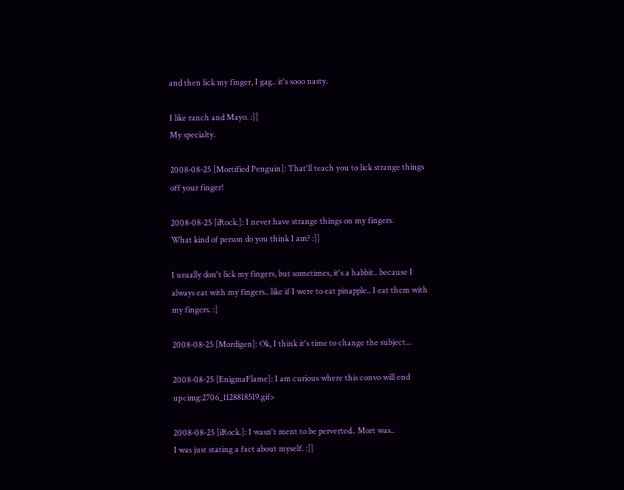and then lick my finger, I gag.. it's sooo nasty.

I like ranch and Mayo. :]]
My specialty.

2008-08-25 [Mortified Penguin]: That'll teach you to lick strange things off your finger!

2008-08-25 [iRock.]: I never have strange things on my fingers.
What kind of person do you think I am? :]]

I usually don't lick my fingers, but sometimes, it's a habbit.. because I always eat with my fingers.. like if I were to eat pinapple.. I eat them with my fingers. :]

2008-08-25 [Mordigen]: Ok, I think it's time to change the subject...

2008-08-25 [EnigmaFlame]: I am curious where this convo will end up<img:2706_1128818519.gif>

2008-08-25 [iRock.]: I wasn't ment to be perverted.. Mort was..
I was just stating a fact about myself. :]]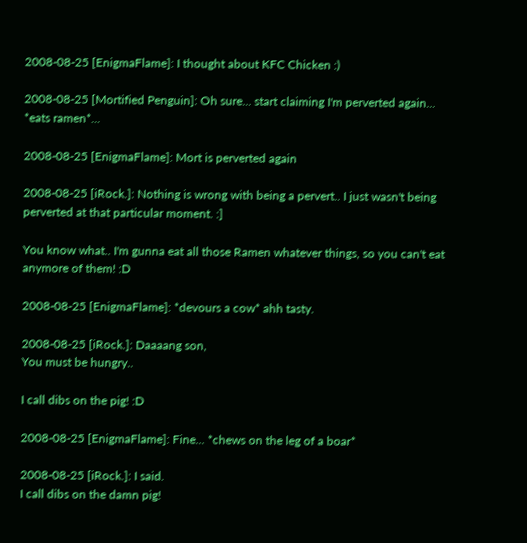2008-08-25 [EnigmaFlame]: I thought about KFC Chicken :)

2008-08-25 [Mortified Penguin]: Oh sure... start claiming I'm perverted again... *eats ramen*...

2008-08-25 [EnigmaFlame]: Mort is perverted again

2008-08-25 [iRock.]: Nothing is wrong with being a pervert.. I just wasn't being perverted at that particular moment. :]

You know what.. I'm gunna eat all those Ramen whatever things, so you can't eat anymore of them! :D

2008-08-25 [EnigmaFlame]: *devours a cow* ahh tasty.

2008-08-25 [iRock.]: Daaaang son,
You must be hungry..

I call dibs on the pig! :D

2008-08-25 [EnigmaFlame]: Fine... *chews on the leg of a boar*

2008-08-25 [iRock.]: I said.
I call dibs on the damn pig!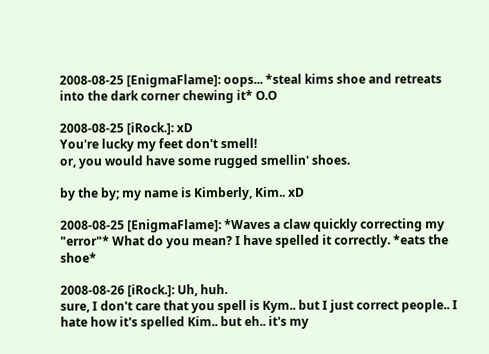2008-08-25 [EnigmaFlame]: oops... *steal kims shoe and retreats into the dark corner chewing it* O.O

2008-08-25 [iRock.]: xD
You're lucky my feet don't smell!
or, you would have some rugged smellin' shoes.

by the by; my name is Kimberly, Kim.. xD

2008-08-25 [EnigmaFlame]: *Waves a claw quickly correcting my "error"* What do you mean? I have spelled it correctly. *eats the shoe*

2008-08-26 [iRock.]: Uh, huh.
sure, I don't care that you spell is Kym.. but I just correct people.. I hate how it's spelled Kim.. but eh.. it's my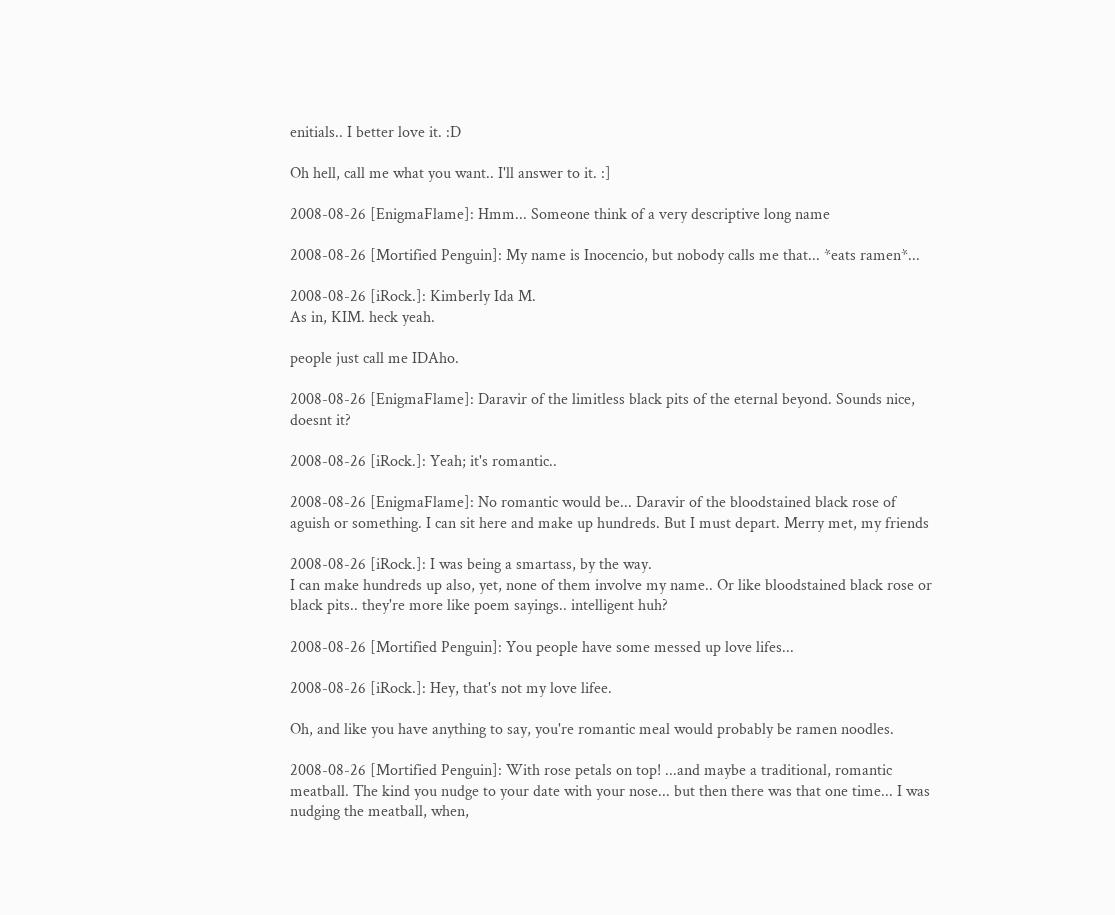enitials.. I better love it. :D

Oh hell, call me what you want.. I'll answer to it. :]

2008-08-26 [EnigmaFlame]: Hmm... Someone think of a very descriptive long name

2008-08-26 [Mortified Penguin]: My name is Inocencio, but nobody calls me that... *eats ramen*...

2008-08-26 [iRock.]: Kimberly Ida M.
As in, KIM. heck yeah.

people just call me IDAho.

2008-08-26 [EnigmaFlame]: Daravir of the limitless black pits of the eternal beyond. Sounds nice, doesnt it?

2008-08-26 [iRock.]: Yeah; it's romantic..

2008-08-26 [EnigmaFlame]: No romantic would be... Daravir of the bloodstained black rose of aguish or something. I can sit here and make up hundreds. But I must depart. Merry met, my friends

2008-08-26 [iRock.]: I was being a smartass, by the way.
I can make hundreds up also, yet, none of them involve my name.. Or like bloodstained black rose or black pits.. they're more like poem sayings.. intelligent huh?

2008-08-26 [Mortified Penguin]: You people have some messed up love lifes...

2008-08-26 [iRock.]: Hey, that's not my love lifee.

Oh, and like you have anything to say, you're romantic meal would probably be ramen noodles.

2008-08-26 [Mortified Penguin]: With rose petals on top! ...and maybe a traditional, romantic meatball. The kind you nudge to your date with your nose... but then there was that one time... I was nudging the meatball, when,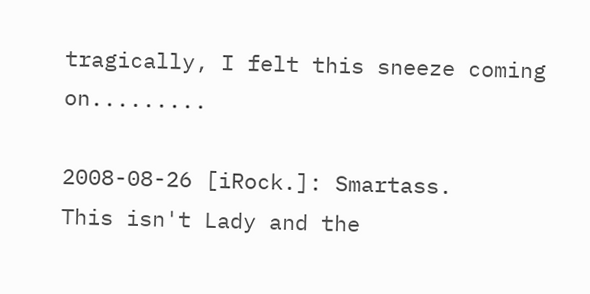tragically, I felt this sneeze coming on.........

2008-08-26 [iRock.]: Smartass.
This isn't Lady and the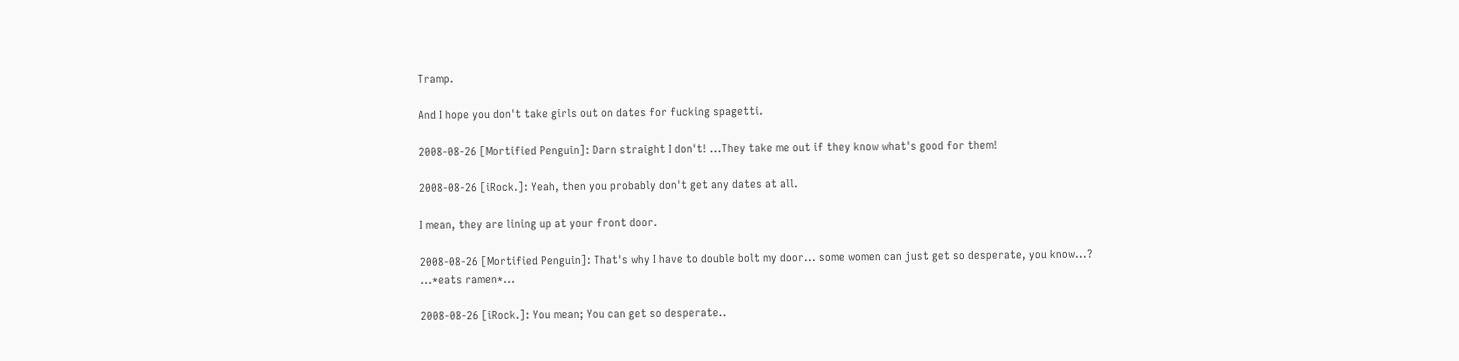Tramp.

And I hope you don't take girls out on dates for fucking spagetti.

2008-08-26 [Mortified Penguin]: Darn straight I don't! ...They take me out if they know what's good for them!

2008-08-26 [iRock.]: Yeah, then you probably don't get any dates at all.

I mean, they are lining up at your front door.

2008-08-26 [Mortified Penguin]: That's why I have to double bolt my door... some women can just get so desperate, you know...? ...*eats ramen*...

2008-08-26 [iRock.]: You mean; You can get so desperate..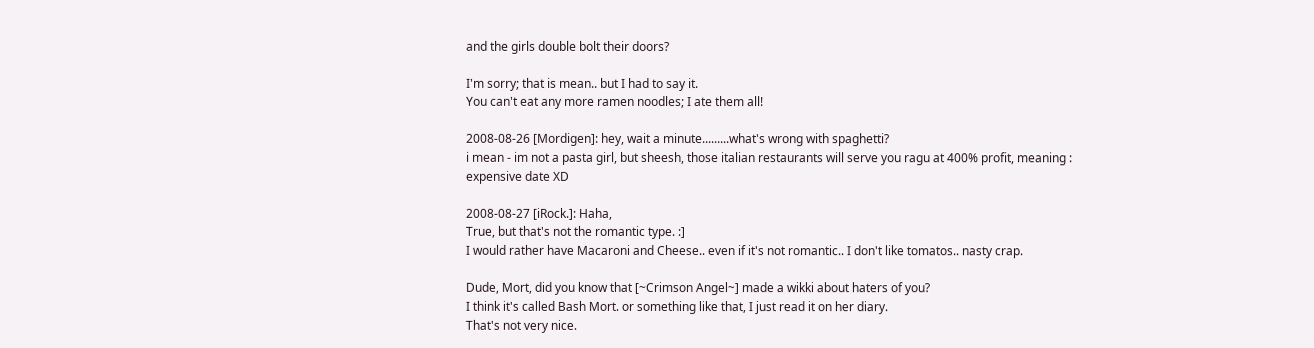and the girls double bolt their doors?

I'm sorry; that is mean.. but I had to say it.
You can't eat any more ramen noodles; I ate them all!

2008-08-26 [Mordigen]: hey, wait a minute.........what's wrong with spaghetti?
i mean - im not a pasta girl, but sheesh, those italian restaurants will serve you ragu at 400% profit, meaning : expensive date XD

2008-08-27 [iRock.]: Haha,
True, but that's not the romantic type. :]
I would rather have Macaroni and Cheese.. even if it's not romantic.. I don't like tomatos.. nasty crap.

Dude, Mort, did you know that [~Crimson Angel~] made a wikki about haters of you?
I think it's called Bash Mort. or something like that, I just read it on her diary.
That's not very nice.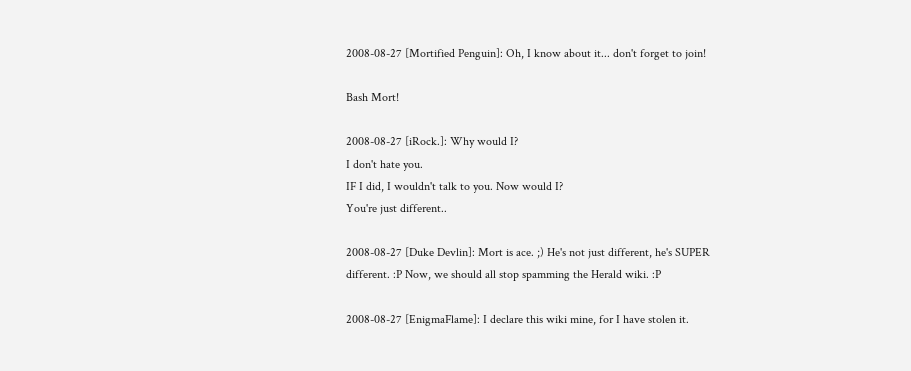2008-08-27 [Mortified Penguin]: Oh, I know about it... don't forget to join!

Bash Mort!

2008-08-27 [iRock.]: Why would I?
I don't hate you.
IF I did, I wouldn't talk to you. Now would I?
You're just different..

2008-08-27 [Duke Devlin]: Mort is ace. ;) He's not just different, he's SUPER different. :P Now, we should all stop spamming the Herald wiki. :P

2008-08-27 [EnigmaFlame]: I declare this wiki mine, for I have stolen it.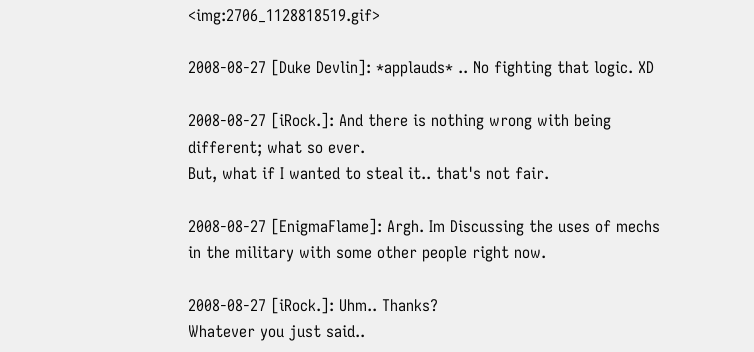<img:2706_1128818519.gif>

2008-08-27 [Duke Devlin]: *applauds* .. No fighting that logic. XD

2008-08-27 [iRock.]: And there is nothing wrong with being different; what so ever.
But, what if I wanted to steal it.. that's not fair.

2008-08-27 [EnigmaFlame]: Argh. Im Discussing the uses of mechs in the military with some other people right now.

2008-08-27 [iRock.]: Uhm.. Thanks?
Whatever you just said..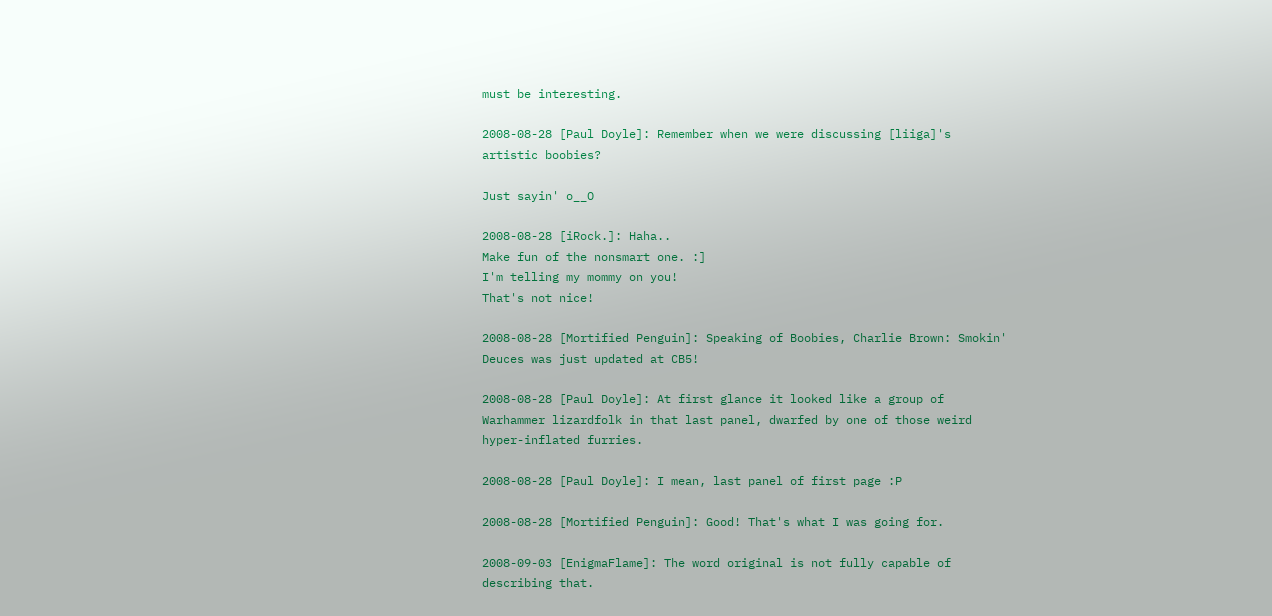must be interesting.

2008-08-28 [Paul Doyle]: Remember when we were discussing [liiga]'s artistic boobies?

Just sayin' o__O

2008-08-28 [iRock.]: Haha..
Make fun of the nonsmart one. :]
I'm telling my mommy on you!
That's not nice!

2008-08-28 [Mortified Penguin]: Speaking of Boobies, Charlie Brown: Smokin' Deuces was just updated at CB5!

2008-08-28 [Paul Doyle]: At first glance it looked like a group of Warhammer lizardfolk in that last panel, dwarfed by one of those weird hyper-inflated furries.

2008-08-28 [Paul Doyle]: I mean, last panel of first page :P

2008-08-28 [Mortified Penguin]: Good! That's what I was going for.

2008-09-03 [EnigmaFlame]: The word original is not fully capable of describing that.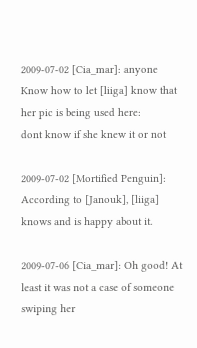2009-07-02 [Cia_mar]: anyone Know how to let [liiga] know that her pic is being used here:
dont know if she knew it or not

2009-07-02 [Mortified Penguin]: According to [Janouk], [liiga] knows and is happy about it.

2009-07-06 [Cia_mar]: Oh good! At least it was not a case of someone swiping her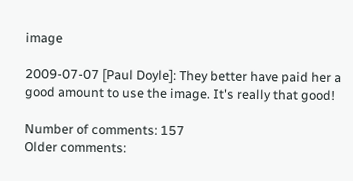image

2009-07-07 [Paul Doyle]: They better have paid her a good amount to use the image. It's really that good!

Number of comments: 157
Older comments: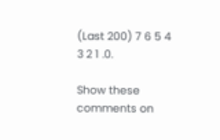(Last 200) 7 6 5 4 3 2 1 .0.

Show these comments on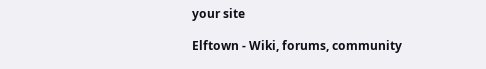your site

Elftown - Wiki, forums, community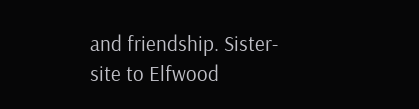and friendship. Sister-site to Elfwood